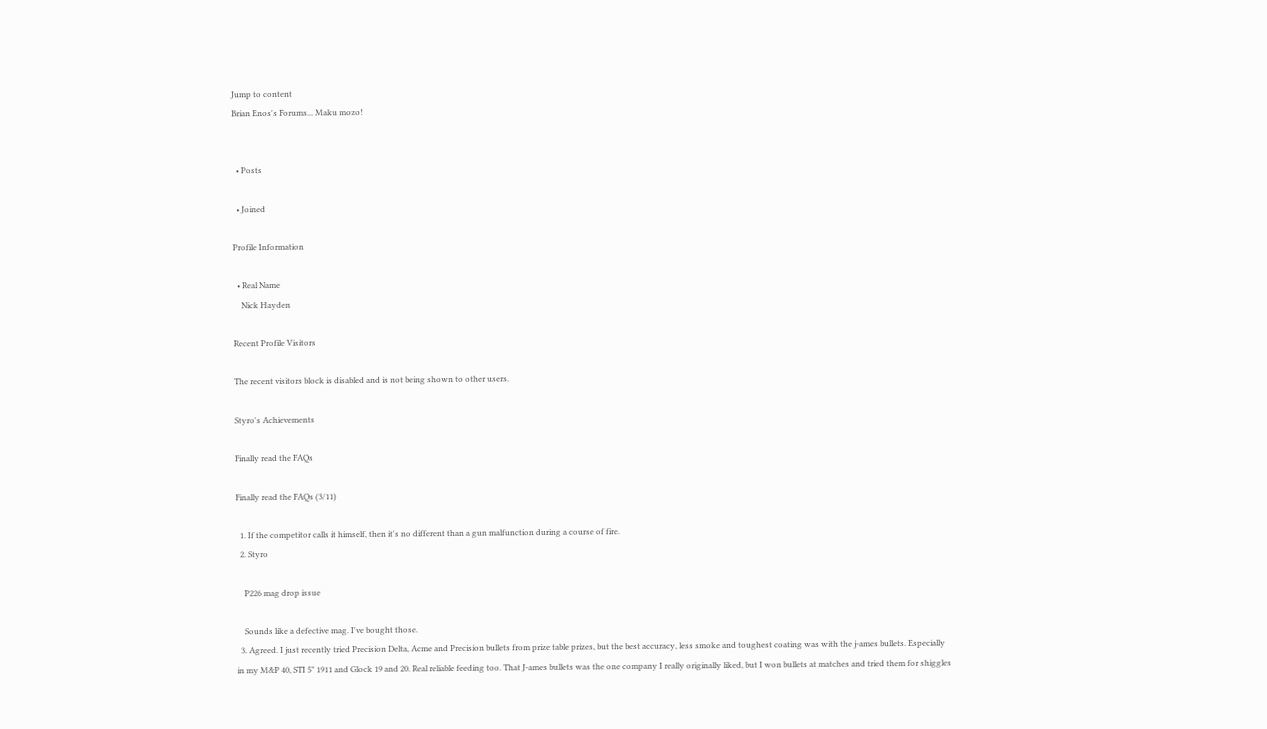Jump to content
Brian Enos's Forums... Maku mozo!


  • Posts

  • Joined

Profile Information

  • Real Name
    Nick Hayden

Recent Profile Visitors

The recent visitors block is disabled and is not being shown to other users.

Styro's Achievements

Finally read the FAQs

Finally read the FAQs (3/11)

  1. If the competitor calls it himself, then it's no different than a gun malfunction during a course of fire.
  2. Styro

    P226 mag drop issue

    Sounds like a defective mag. I've bought those.
  3. Agreed. I just recently tried Precision Delta, Acme and Precision bullets from prize table prizes, but the best accuracy, less smoke and toughest coating was with the j-ames bullets. Especially in my M&P 40, STI 5" 1911 and Glock 19 and 20. Real reliable feeding too. That J-ames bullets was the one company I really originally liked, but I won bullets at matches and tried them for shiggles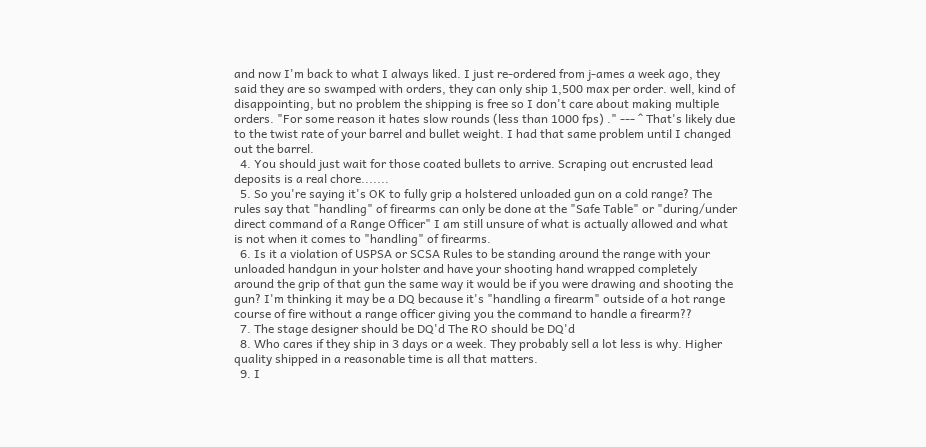and now I'm back to what I always liked. I just re-ordered from j-ames a week ago, they said they are so swamped with orders, they can only ship 1,500 max per order. well, kind of disappointing, but no problem the shipping is free so I don't care about making multiple orders. "For some reason it hates slow rounds (less than 1000 fps) ." --- ^ That's likely due to the twist rate of your barrel and bullet weight. I had that same problem until I changed out the barrel.
  4. You should just wait for those coated bullets to arrive. Scraping out encrusted lead deposits is a real chore.......
  5. So you're saying it's OK to fully grip a holstered unloaded gun on a cold range? The rules say that "handling" of firearms can only be done at the "Safe Table" or "during/under direct command of a Range Officer" I am still unsure of what is actually allowed and what is not when it comes to "handling" of firearms.
  6. Is it a violation of USPSA or SCSA Rules to be standing around the range with your unloaded handgun in your holster and have your shooting hand wrapped completely around the grip of that gun the same way it would be if you were drawing and shooting the gun? I'm thinking it may be a DQ because it's "handling a firearm" outside of a hot range course of fire without a range officer giving you the command to handle a firearm??
  7. The stage designer should be DQ'd The RO should be DQ'd
  8. Who cares if they ship in 3 days or a week. They probably sell a lot less is why. Higher quality shipped in a reasonable time is all that matters.
  9. I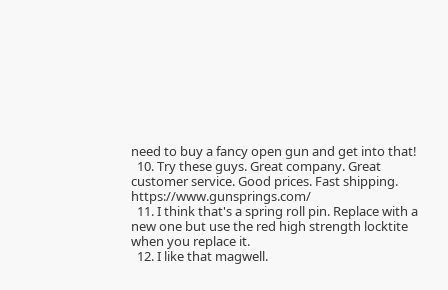need to buy a fancy open gun and get into that!
  10. Try these guys. Great company. Great customer service. Good prices. Fast shipping. https://www.gunsprings.com/
  11. I think that's a spring roll pin. Replace with a new one but use the red high strength locktite when you replace it.
  12. I like that magwell.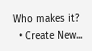Who makes it?
  • Create New...